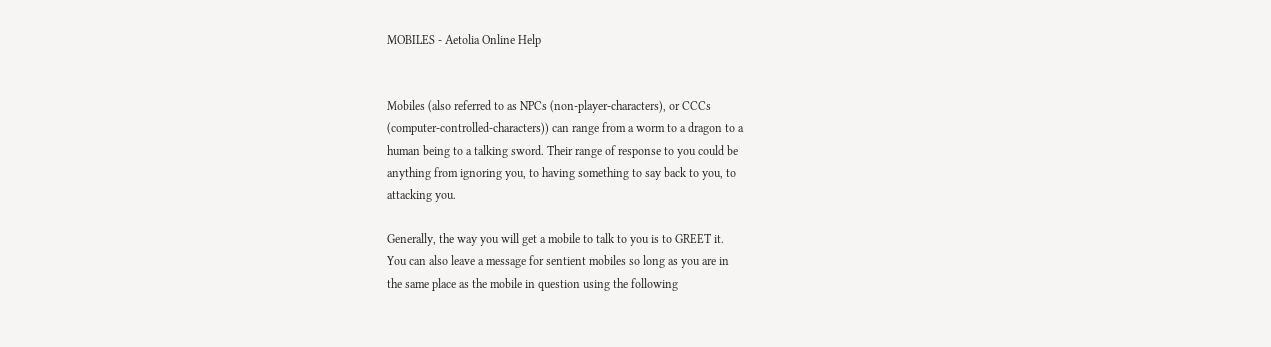MOBILES - Aetolia Online Help


Mobiles (also referred to as NPCs (non-player-characters), or CCCs
(computer-controlled-characters)) can range from a worm to a dragon to a
human being to a talking sword. Their range of response to you could be
anything from ignoring you, to having something to say back to you, to
attacking you.

Generally, the way you will get a mobile to talk to you is to GREET it.
You can also leave a message for sentient mobiles so long as you are in
the same place as the mobile in question using the following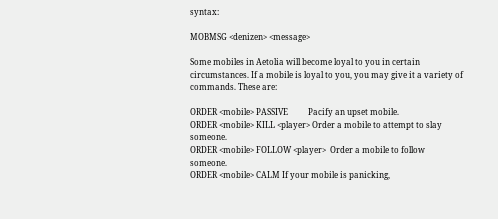syntax:

MOBMSG <denizen> <message>

Some mobiles in Aetolia will become loyal to you in certain
circumstances. If a mobile is loyal to you, you may give it a variety of
commands. These are:

ORDER <mobile> PASSIVE          Pacify an upset mobile.
ORDER <mobile> KILL <player> Order a mobile to attempt to slay someone.
ORDER <mobile> FOLLOW <player>  Order a mobile to follow someone.
ORDER <mobile> CALM If your mobile is panicking,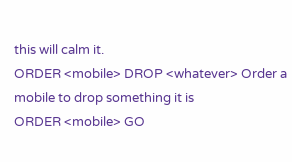this will calm it.
ORDER <mobile> DROP <whatever> Order a mobile to drop something it is
ORDER <mobile> GO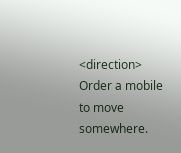<direction>   Order a mobile to move somewhere.